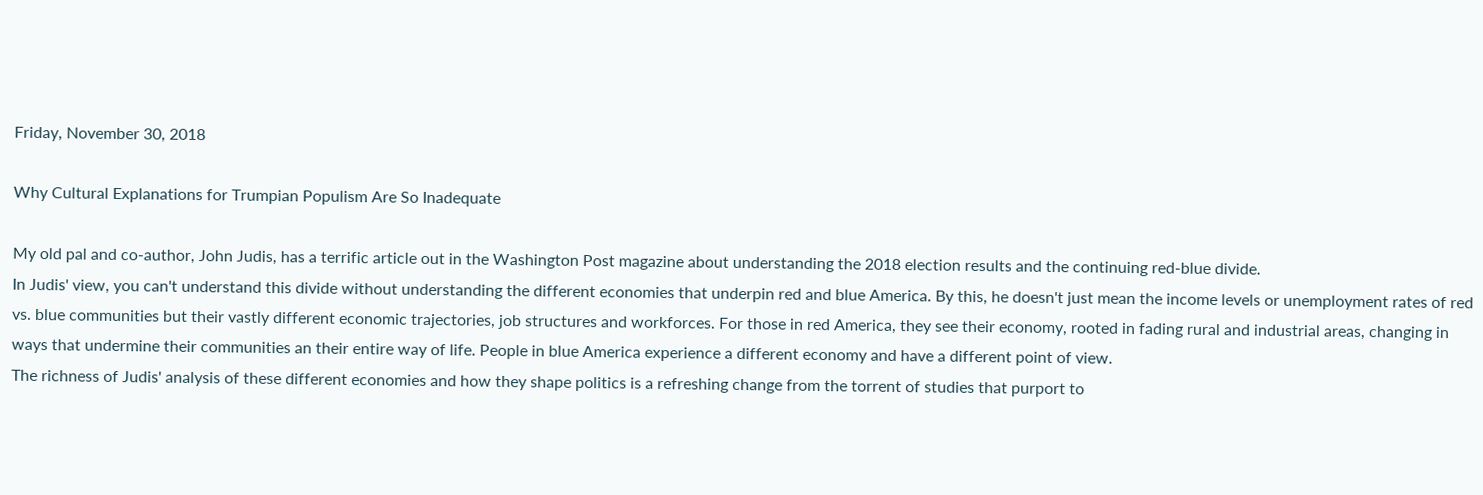Friday, November 30, 2018

Why Cultural Explanations for Trumpian Populism Are So Inadequate

My old pal and co-author, John Judis, has a terrific article out in the Washington Post magazine about understanding the 2018 election results and the continuing red-blue divide.
In Judis' view, you can't understand this divide without understanding the different economies that underpin red and blue America. By this, he doesn't just mean the income levels or unemployment rates of red vs. blue communities but their vastly different economic trajectories, job structures and workforces. For those in red America, they see their economy, rooted in fading rural and industrial areas, changing in ways that undermine their communities an their entire way of life. People in blue America experience a different economy and have a different point of view.
The richness of Judis' analysis of these different economies and how they shape politics is a refreshing change from the torrent of studies that purport to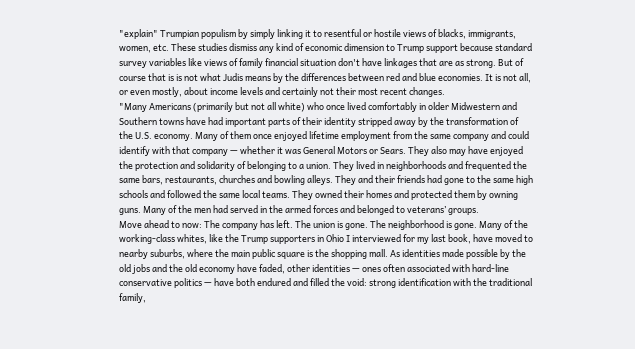"explain" Trumpian populism by simply linking it to resentful or hostile views of blacks, immigrants, women, etc. These studies dismiss any kind of economic dimension to Trump support because standard survey variables like views of family financial situation don't have linkages that are as strong. But of course that is is not what Judis means by the differences between red and blue economies. It is not all, or even mostly, about income levels and certainly not their most recent changes.
"Many Americans (primarily but not all white) who once lived comfortably in older Midwestern and Southern towns have had important parts of their identity stripped away by the transformation of the U.S. economy. Many of them once enjoyed lifetime employment from the same company and could identify with that company — whether it was General Motors or Sears. They also may have enjoyed the protection and solidarity of belonging to a union. They lived in neighborhoods and frequented the same bars, restaurants, churches and bowling alleys. They and their friends had gone to the same high schools and followed the same local teams. They owned their homes and protected them by owning guns. Many of the men had served in the armed forces and belonged to veterans’ groups.
Move ahead to now: The company has left. The union is gone. The neighborhood is gone. Many of the working-class whites, like the Trump supporters in Ohio I interviewed for my last book, have moved to nearby suburbs, where the main public square is the shopping mall. As identities made possible by the old jobs and the old economy have faded, other identities — ones often associated with hard-line conservative politics — have both endured and filled the void: strong identification with the traditional family,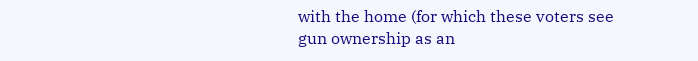with the home (for which these voters see gun ownership as an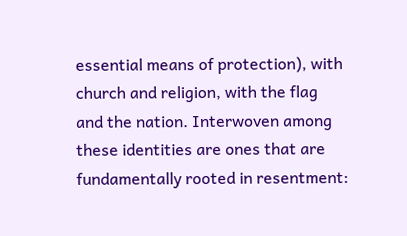essential means of protection), with church and religion, with the flag and the nation. Interwoven among these identities are ones that are fundamentally rooted in resentment: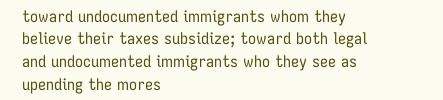toward undocumented immigrants whom they believe their taxes subsidize; toward both legal and undocumented immigrants who they see as upending the mores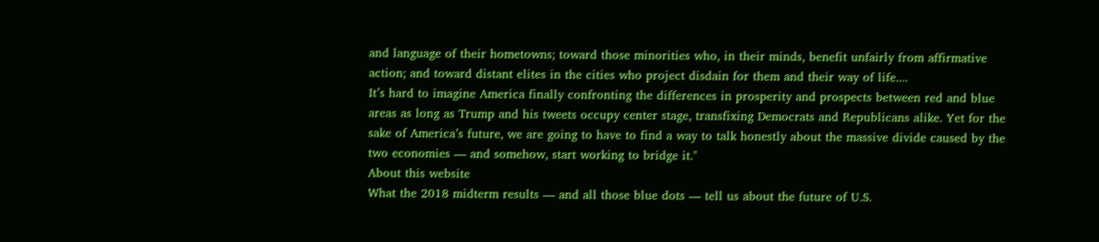and language of their hometowns; toward those minorities who, in their minds, benefit unfairly from affirmative action; and toward distant elites in the cities who project disdain for them and their way of life....
It’s hard to imagine America finally confronting the differences in prosperity and prospects between red and blue areas as long as Trump and his tweets occupy center stage, transfixing Democrats and Republicans alike. Yet for the sake of America’s future, we are going to have to find a way to talk honestly about the massive divide caused by the two economies — and somehow, start working to bridge it."
About this website
What the 2018 midterm results — and all those blue dots — tell us about the future of U.S.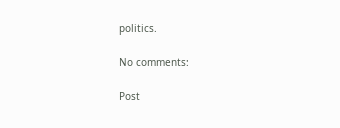politics.

No comments:

Post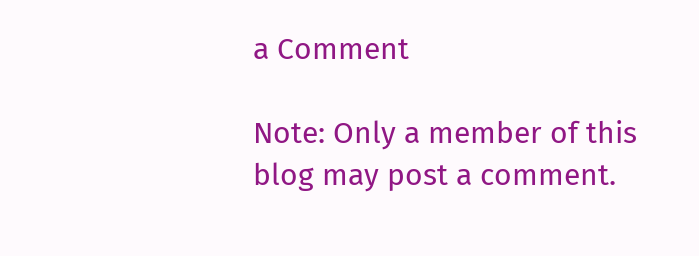a Comment

Note: Only a member of this blog may post a comment.